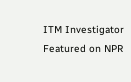ITM Investigator Featured on NPR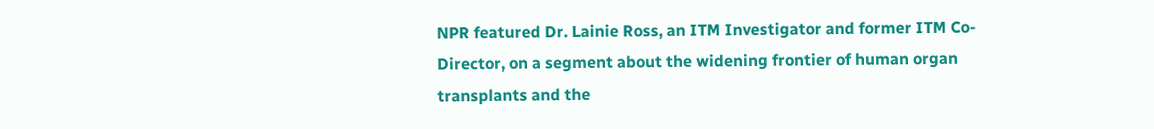NPR featured Dr. Lainie Ross, an ITM Investigator and former ITM Co-Director, on a segment about the widening frontier of human organ transplants and the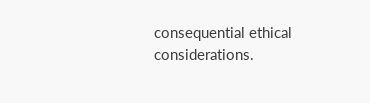consequential ethical considerations.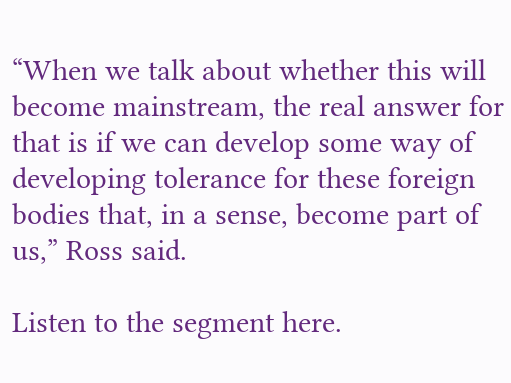“When we talk about whether this will become mainstream, the real answer for that is if we can develop some way of developing tolerance for these foreign bodies that, in a sense, become part of us,” Ross said.

Listen to the segment here.